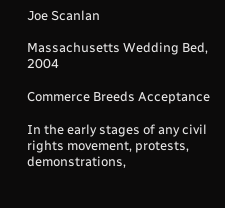Joe Scanlan

Massachusetts Wedding Bed, 2004

Commerce Breeds Acceptance

In the early stages of any civil rights movement, protests, demonstrations,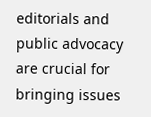editorials and public advocacy are crucial for bringing issues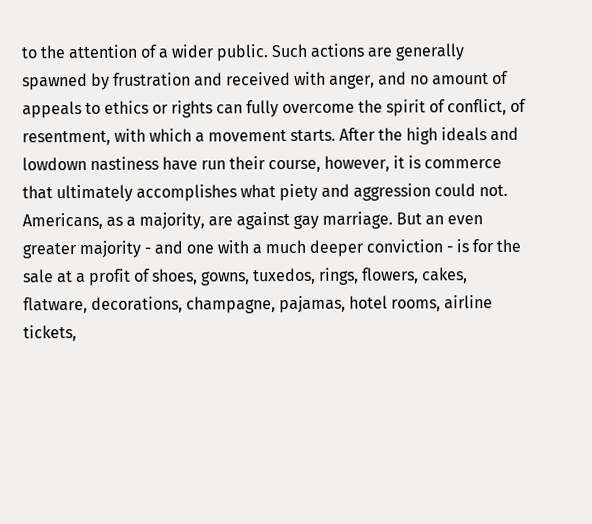to the attention of a wider public. Such actions are generally spawned by frustration and received with anger, and no amount of appeals to ethics or rights can fully overcome the spirit of conflict, of resentment, with which a movement starts. After the high ideals and lowdown nastiness have run their course, however, it is commerce that ultimately accomplishes what piety and aggression could not. Americans, as a majority, are against gay marriage. But an even greater majority - and one with a much deeper conviction - is for the sale at a profit of shoes, gowns, tuxedos, rings, flowers, cakes, flatware, decorations, champagne, pajamas, hotel rooms, airline tickets,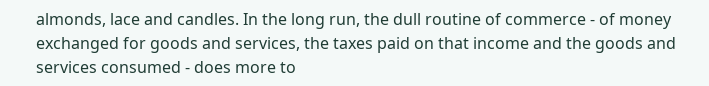almonds, lace and candles. In the long run, the dull routine of commerce - of money exchanged for goods and services, the taxes paid on that income and the goods and services consumed - does more to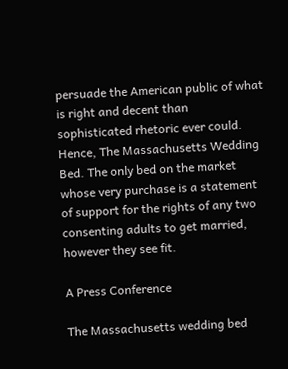persuade the American public of what is right and decent than sophisticated rhetoric ever could. Hence, The Massachusetts Wedding Bed. The only bed on the market whose very purchase is a statement of support for the rights of any two consenting adults to get married, however they see fit.

A Press Conference

The Massachusetts wedding bed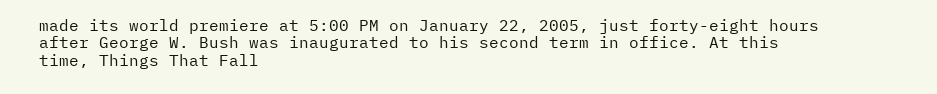made its world premiere at 5:00 PM on January 22, 2005, just forty-eight hours after George W. Bush was inaugurated to his second term in office. At this time, Things That Fall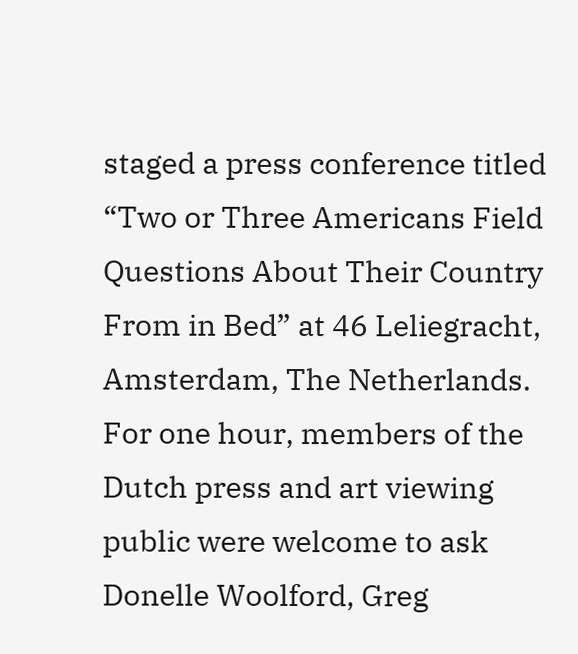staged a press conference titled “Two or Three Americans Field Questions About Their Country From in Bed” at 46 Leliegracht, Amsterdam, The Netherlands. For one hour, members of the Dutch press and art viewing public were welcome to ask Donelle Woolford, Greg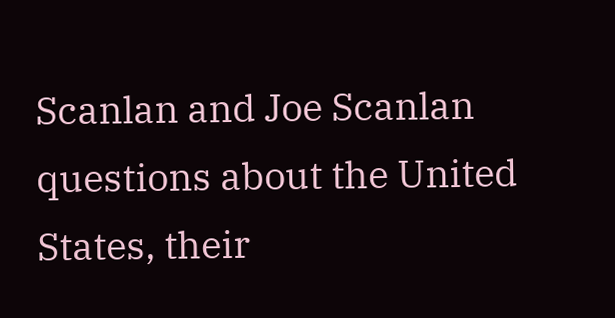Scanlan and Joe Scanlan questions about the United States, their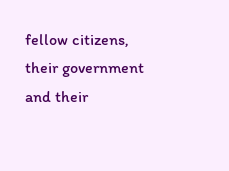fellow citizens, their government and their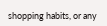shopping habits, or any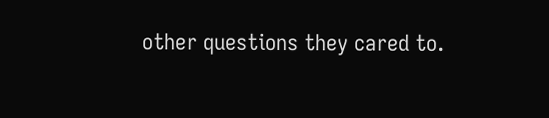other questions they cared to.